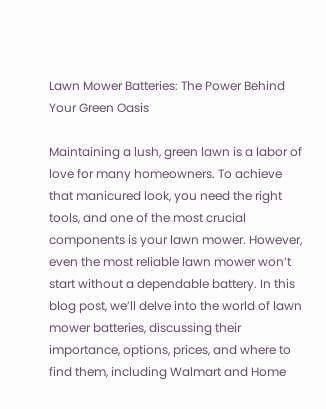Lawn Mower Batteries: The Power Behind Your Green Oasis

Maintaining a lush, green lawn is a labor of love for many homeowners. To achieve that manicured look, you need the right tools, and one of the most crucial components is your lawn mower. However, even the most reliable lawn mower won’t start without a dependable battery. In this blog post, we’ll delve into the world of lawn mower batteries, discussing their importance, options, prices, and where to find them, including Walmart and Home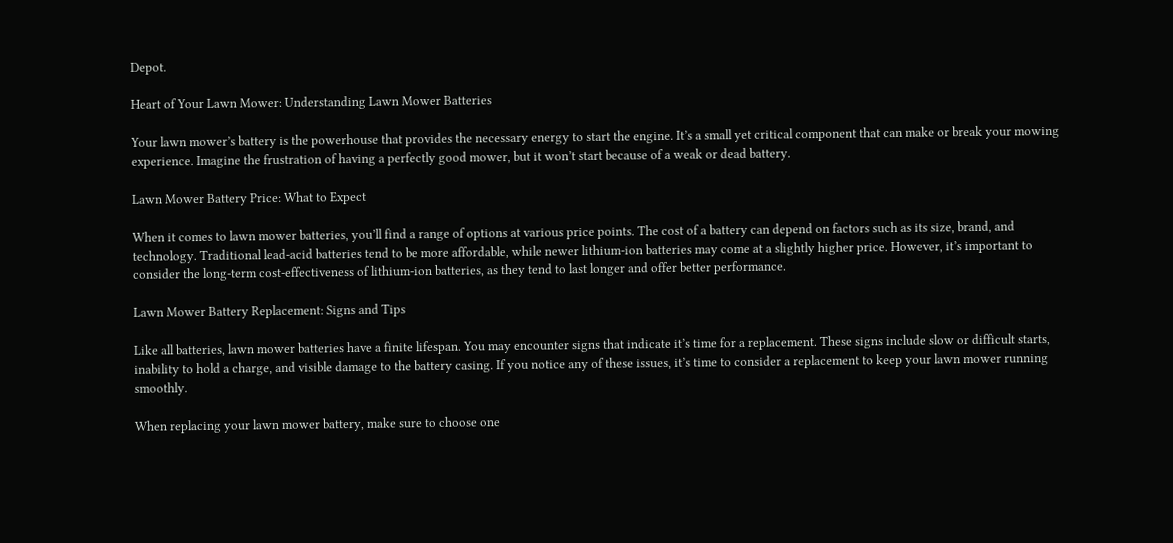Depot.

Heart of Your Lawn Mower: Understanding Lawn Mower Batteries

Your lawn mower’s battery is the powerhouse that provides the necessary energy to start the engine. It’s a small yet critical component that can make or break your mowing experience. Imagine the frustration of having a perfectly good mower, but it won’t start because of a weak or dead battery.

Lawn Mower Battery Price: What to Expect

When it comes to lawn mower batteries, you’ll find a range of options at various price points. The cost of a battery can depend on factors such as its size, brand, and technology. Traditional lead-acid batteries tend to be more affordable, while newer lithium-ion batteries may come at a slightly higher price. However, it’s important to consider the long-term cost-effectiveness of lithium-ion batteries, as they tend to last longer and offer better performance.

Lawn Mower Battery Replacement: Signs and Tips

Like all batteries, lawn mower batteries have a finite lifespan. You may encounter signs that indicate it’s time for a replacement. These signs include slow or difficult starts, inability to hold a charge, and visible damage to the battery casing. If you notice any of these issues, it’s time to consider a replacement to keep your lawn mower running smoothly.

When replacing your lawn mower battery, make sure to choose one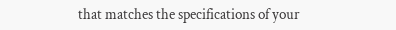that matches the specifications of your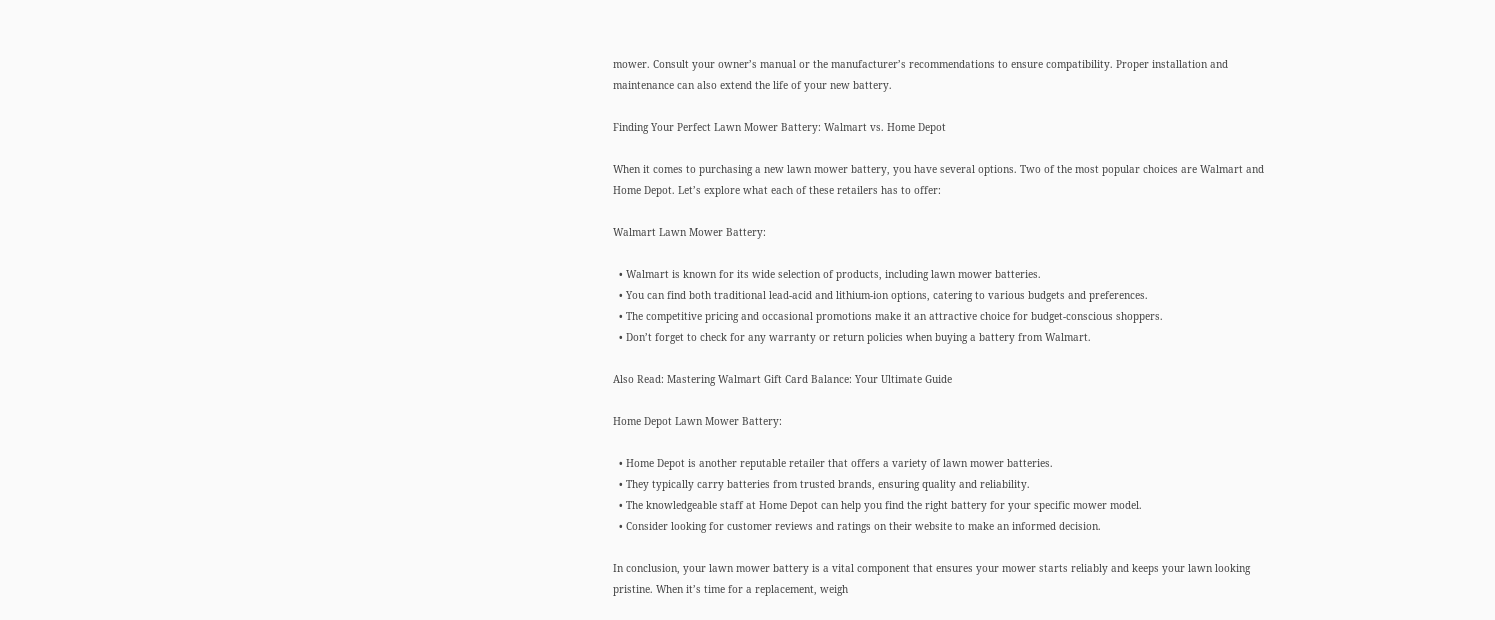mower. Consult your owner’s manual or the manufacturer’s recommendations to ensure compatibility. Proper installation and maintenance can also extend the life of your new battery.

Finding Your Perfect Lawn Mower Battery: Walmart vs. Home Depot

When it comes to purchasing a new lawn mower battery, you have several options. Two of the most popular choices are Walmart and Home Depot. Let’s explore what each of these retailers has to offer:

Walmart Lawn Mower Battery:

  • Walmart is known for its wide selection of products, including lawn mower batteries.
  • You can find both traditional lead-acid and lithium-ion options, catering to various budgets and preferences.
  • The competitive pricing and occasional promotions make it an attractive choice for budget-conscious shoppers.
  • Don’t forget to check for any warranty or return policies when buying a battery from Walmart.

Also Read: Mastering Walmart Gift Card Balance: Your Ultimate Guide

Home Depot Lawn Mower Battery:

  • Home Depot is another reputable retailer that offers a variety of lawn mower batteries.
  • They typically carry batteries from trusted brands, ensuring quality and reliability.
  • The knowledgeable staff at Home Depot can help you find the right battery for your specific mower model.
  • Consider looking for customer reviews and ratings on their website to make an informed decision.

In conclusion, your lawn mower battery is a vital component that ensures your mower starts reliably and keeps your lawn looking pristine. When it’s time for a replacement, weigh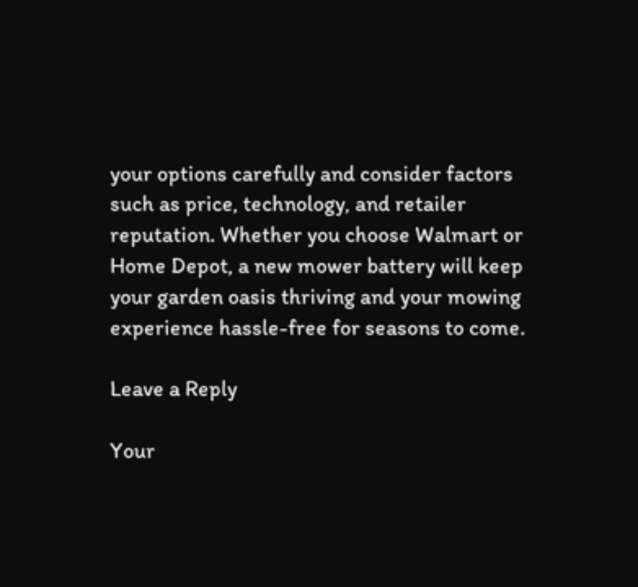your options carefully and consider factors such as price, technology, and retailer reputation. Whether you choose Walmart or Home Depot, a new mower battery will keep your garden oasis thriving and your mowing experience hassle-free for seasons to come.

Leave a Reply

Your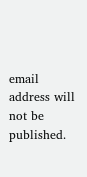email address will not be published.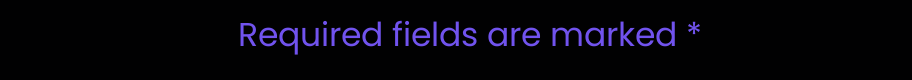Required fields are marked *